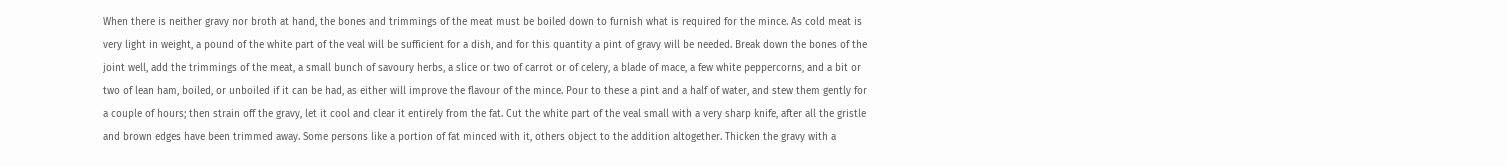When there is neither gravy nor broth at hand, the bones and trimmings of the meat must be boiled down to furnish what is required for the mince. As cold meat is very light in weight, a pound of the white part of the veal will be sufficient for a dish, and for this quantity a pint of gravy will be needed. Break down the bones of the joint well, add the trimmings of the meat, a small bunch of savoury herbs, a slice or two of carrot or of celery, a blade of mace, a few white peppercorns, and a bit or two of lean ham, boiled, or unboiled if it can be had, as either will improve the flavour of the mince. Pour to these a pint and a half of water, and stew them gently for a couple of hours; then strain off the gravy, let it cool and clear it entirely from the fat. Cut the white part of the veal small with a very sharp knife, after all the gristle and brown edges have been trimmed away. Some persons like a portion of fat minced with it, others object to the addition altogether. Thicken the gravy with a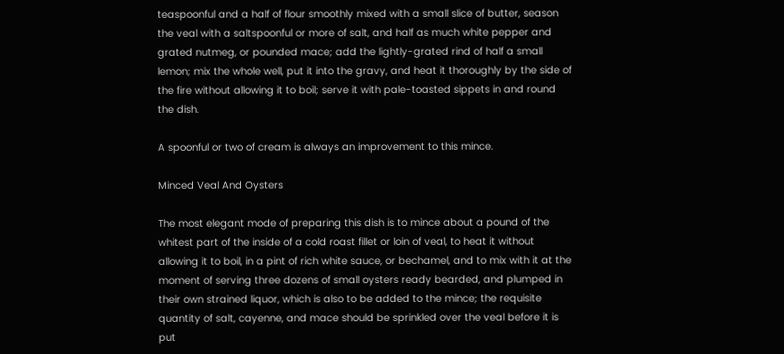teaspoonful and a half of flour smoothly mixed with a small slice of butter, season the veal with a saltspoonful or more of salt, and half as much white pepper and grated nutmeg, or pounded mace; add the lightly-grated rind of half a small lemon; mix the whole well, put it into the gravy, and heat it thoroughly by the side of the fire without allowing it to boil; serve it with pale-toasted sippets in and round the dish.

A spoonful or two of cream is always an improvement to this mince.

Minced Veal And Oysters

The most elegant mode of preparing this dish is to mince about a pound of the whitest part of the inside of a cold roast fillet or loin of veal, to heat it without allowing it to boil, in a pint of rich white sauce, or bechamel, and to mix with it at the moment of serving three dozens of small oysters ready bearded, and plumped in their own strained liquor, which is also to be added to the mince; the requisite quantity of salt, cayenne, and mace should be sprinkled over the veal before it is put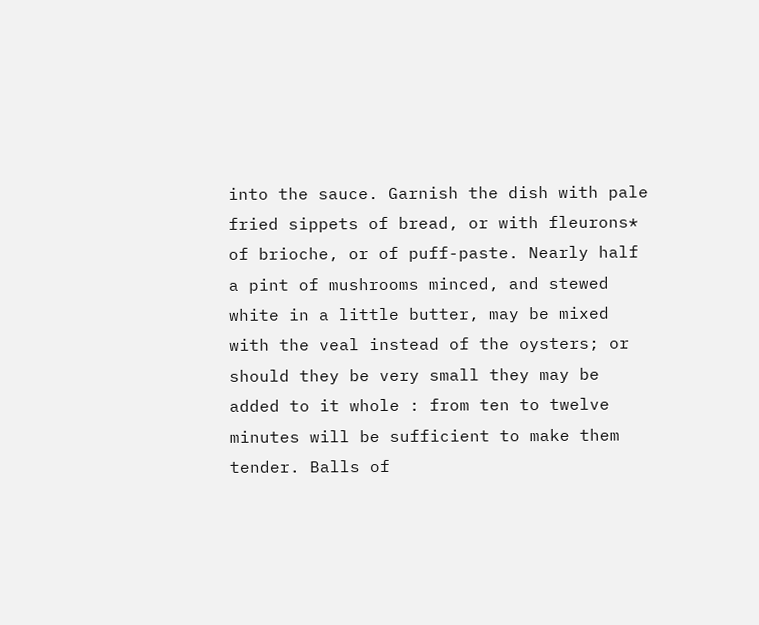into the sauce. Garnish the dish with pale fried sippets of bread, or with fleurons* of brioche, or of puff-paste. Nearly half a pint of mushrooms minced, and stewed white in a little butter, may be mixed with the veal instead of the oysters; or should they be very small they may be added to it whole : from ten to twelve minutes will be sufficient to make them tender. Balls of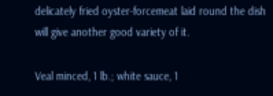delicately fried oyster-forcemeat laid round the dish will give another good variety of it.

Veal minced, 1 lb.; white sauce, 1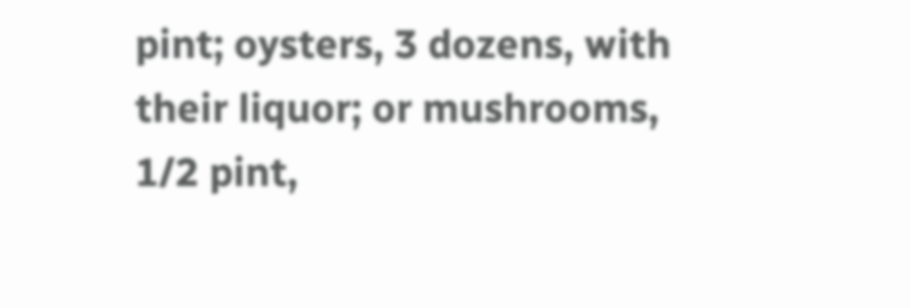pint; oysters, 3 dozens, with their liquor; or mushrooms, 1/2 pint,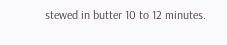stewed in butter 10 to 12 minutes.